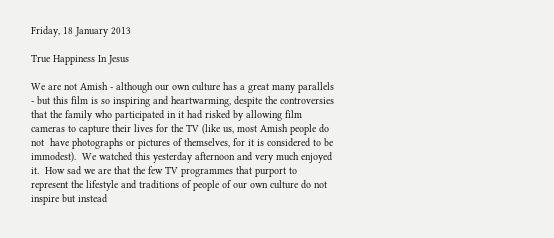Friday, 18 January 2013

True Happiness In Jesus

We are not Amish - although our own culture has a great many parallels - but this film is so inspiring and heartwarming, despite the controversies that the family who participated in it had risked by allowing film cameras to capture their lives for the TV (like us, most Amish people do not  have photographs or pictures of themselves, for it is considered to be immodest).  We watched this yesterday afternoon and very much enjoyed it.  How sad we are that the few TV programmes that purport to represent the lifestyle and traditions of people of our own culture do not inspire but instead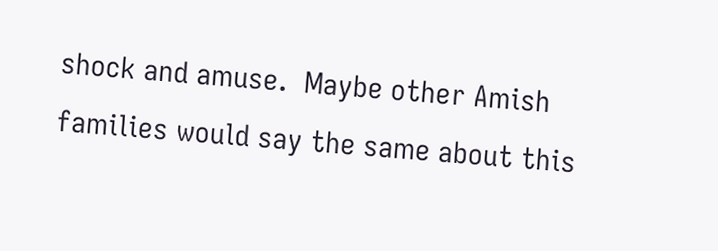shock and amuse.  Maybe other Amish families would say the same about this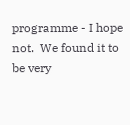programme - I hope not.  We found it to be very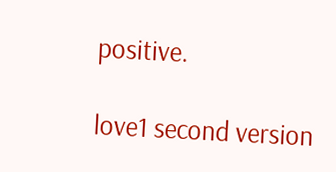positive.

love1 second version